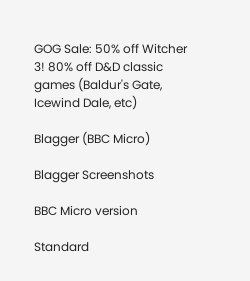GOG Sale: 50% off Witcher 3! 80% off D&D classic games (Baldur's Gate, Icewind Dale, etc)

Blagger (BBC Micro)

Blagger Screenshots

BBC Micro version

Standard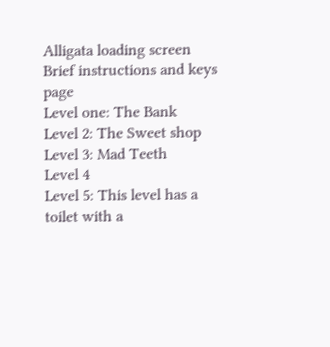Alligata loading screen
Brief instructions and keys page
Level one: The Bank
Level 2: The Sweet shop
Level 3: Mad Teeth
Level 4
Level 5: This level has a toilet with a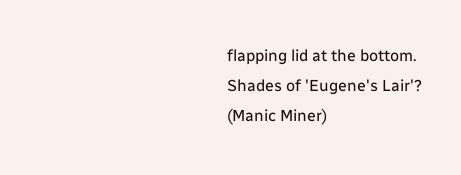flapping lid at the bottom. Shades of 'Eugene's Lair'? (Manic Miner)